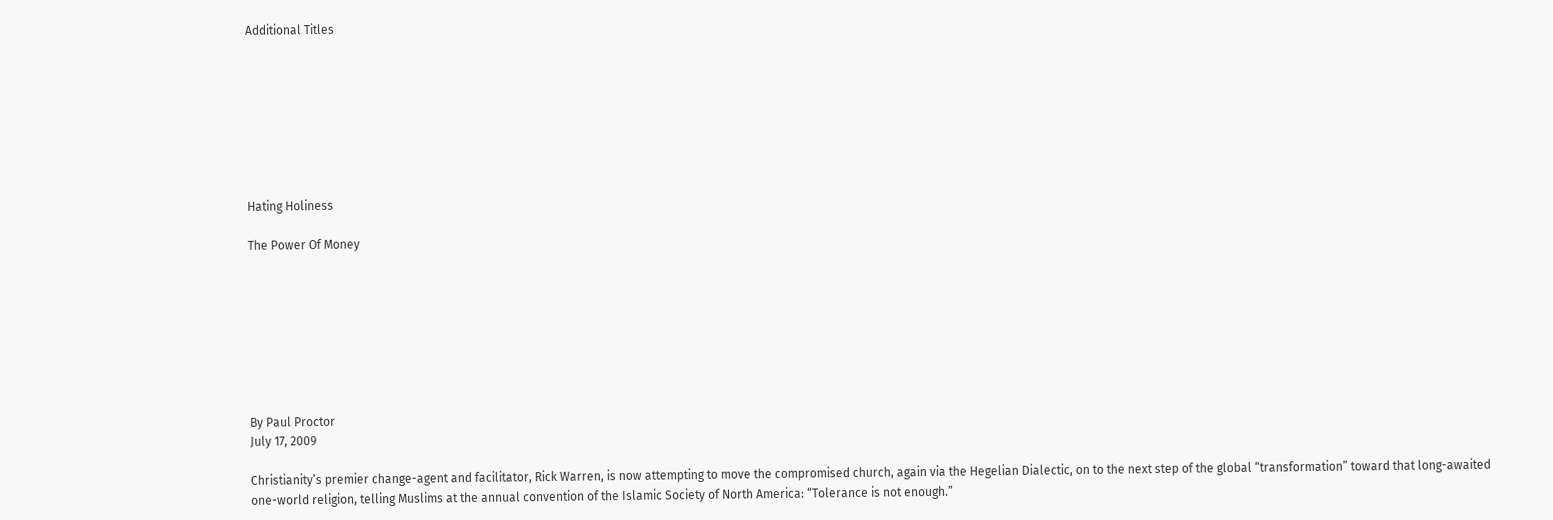Additional Titles








Hating Holiness

The Power Of Money








By Paul Proctor
July 17, 2009

Christianity’s premier change-agent and facilitator, Rick Warren, is now attempting to move the compromised church, again via the Hegelian Dialectic, on to the next step of the global “transformation” toward that long-awaited one-world religion, telling Muslims at the annual convention of the Islamic Society of North America: “Tolerance is not enough.”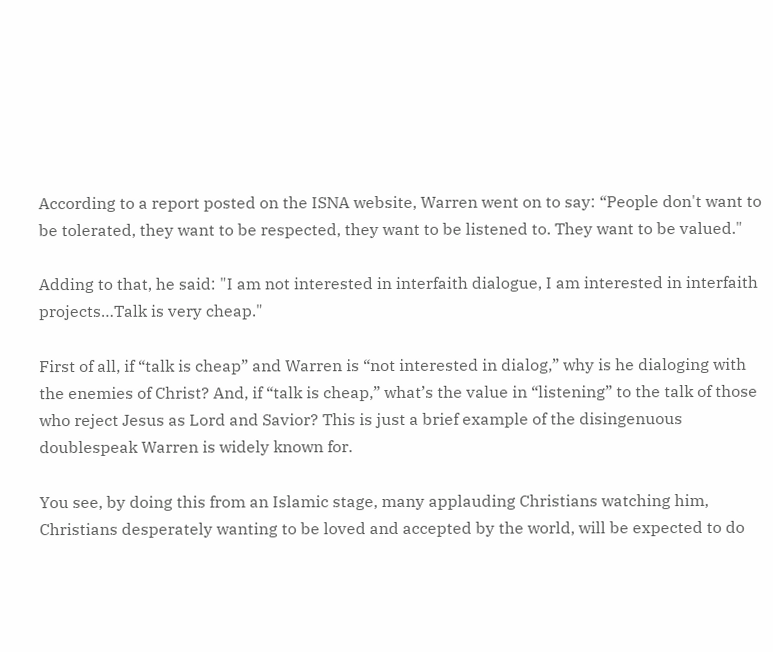According to a report posted on the ISNA website, Warren went on to say: “People don't want to be tolerated, they want to be respected, they want to be listened to. They want to be valued."

Adding to that, he said: "I am not interested in interfaith dialogue, I am interested in interfaith projects…Talk is very cheap."

First of all, if “talk is cheap” and Warren is “not interested in dialog,” why is he dialoging with the enemies of Christ? And, if “talk is cheap,” what’s the value in “listening” to the talk of those who reject Jesus as Lord and Savior? This is just a brief example of the disingenuous doublespeak Warren is widely known for.

You see, by doing this from an Islamic stage, many applauding Christians watching him, Christians desperately wanting to be loved and accepted by the world, will be expected to do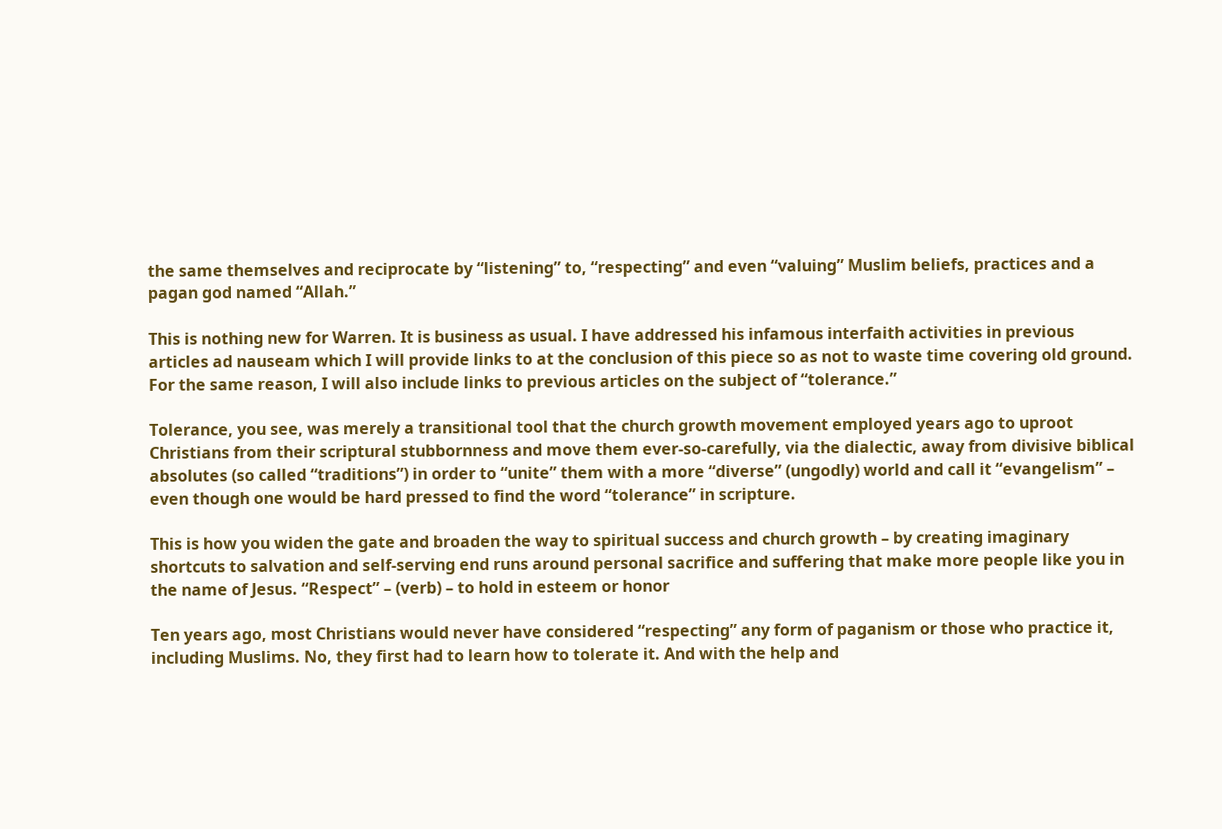the same themselves and reciprocate by “listening” to, “respecting” and even “valuing” Muslim beliefs, practices and a pagan god named “Allah.”

This is nothing new for Warren. It is business as usual. I have addressed his infamous interfaith activities in previous articles ad nauseam which I will provide links to at the conclusion of this piece so as not to waste time covering old ground. For the same reason, I will also include links to previous articles on the subject of “tolerance.”

Tolerance, you see, was merely a transitional tool that the church growth movement employed years ago to uproot Christians from their scriptural stubbornness and move them ever-so-carefully, via the dialectic, away from divisive biblical absolutes (so called “traditions”) in order to “unite” them with a more “diverse” (ungodly) world and call it “evangelism” – even though one would be hard pressed to find the word “tolerance” in scripture.

This is how you widen the gate and broaden the way to spiritual success and church growth – by creating imaginary shortcuts to salvation and self-serving end runs around personal sacrifice and suffering that make more people like you in the name of Jesus. “Respect” – (verb) – to hold in esteem or honor

Ten years ago, most Christians would never have considered “respecting” any form of paganism or those who practice it, including Muslims. No, they first had to learn how to tolerate it. And with the help and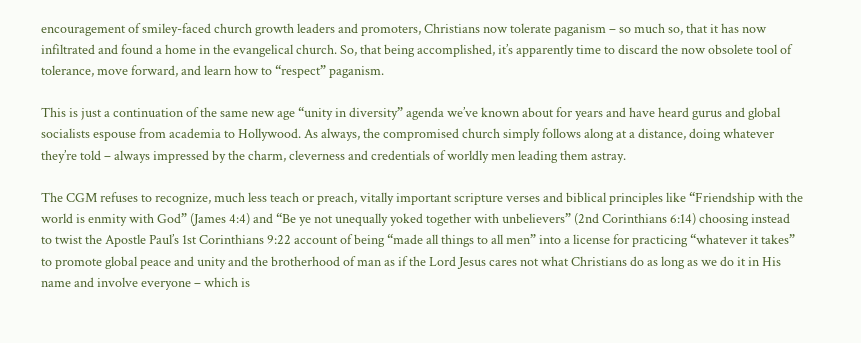encouragement of smiley-faced church growth leaders and promoters, Christians now tolerate paganism – so much so, that it has now infiltrated and found a home in the evangelical church. So, that being accomplished, it’s apparently time to discard the now obsolete tool of tolerance, move forward, and learn how to “respect” paganism.

This is just a continuation of the same new age “unity in diversity” agenda we’ve known about for years and have heard gurus and global socialists espouse from academia to Hollywood. As always, the compromised church simply follows along at a distance, doing whatever they’re told – always impressed by the charm, cleverness and credentials of worldly men leading them astray.

The CGM refuses to recognize, much less teach or preach, vitally important scripture verses and biblical principles like “Friendship with the world is enmity with God” (James 4:4) and “Be ye not unequally yoked together with unbelievers” (2nd Corinthians 6:14) choosing instead to twist the Apostle Paul’s 1st Corinthians 9:22 account of being “made all things to all men” into a license for practicing “whatever it takes” to promote global peace and unity and the brotherhood of man as if the Lord Jesus cares not what Christians do as long as we do it in His name and involve everyone – which is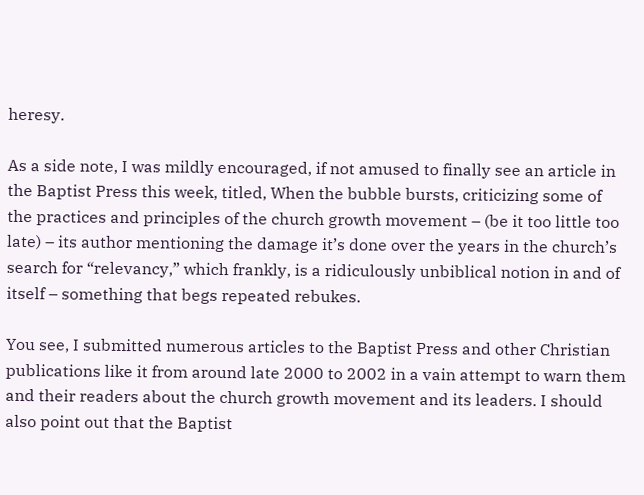heresy.

As a side note, I was mildly encouraged, if not amused to finally see an article in the Baptist Press this week, titled, When the bubble bursts, criticizing some of the practices and principles of the church growth movement – (be it too little too late) – its author mentioning the damage it’s done over the years in the church’s search for “relevancy,” which frankly, is a ridiculously unbiblical notion in and of itself – something that begs repeated rebukes.

You see, I submitted numerous articles to the Baptist Press and other Christian publications like it from around late 2000 to 2002 in a vain attempt to warn them and their readers about the church growth movement and its leaders. I should also point out that the Baptist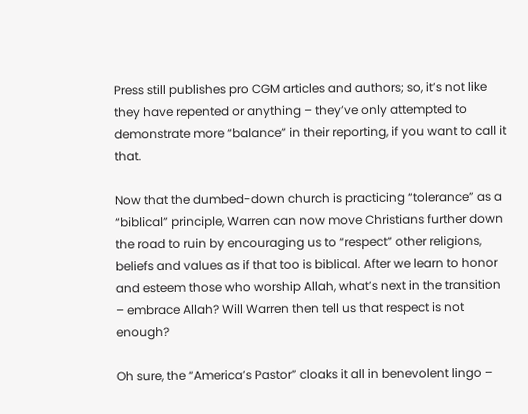Press still publishes pro CGM articles and authors; so, it’s not like they have repented or anything – they’ve only attempted to demonstrate more “balance” in their reporting, if you want to call it that.

Now that the dumbed-down church is practicing “tolerance” as a “biblical” principle, Warren can now move Christians further down the road to ruin by encouraging us to “respect” other religions, beliefs and values as if that too is biblical. After we learn to honor and esteem those who worship Allah, what’s next in the transition – embrace Allah? Will Warren then tell us that respect is not enough?

Oh sure, the “America’s Pastor” cloaks it all in benevolent lingo –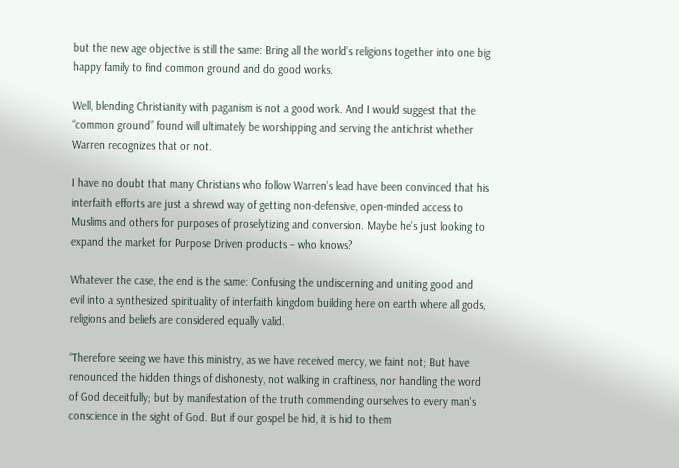but the new age objective is still the same: Bring all the world’s religions together into one big happy family to find common ground and do good works.

Well, blending Christianity with paganism is not a good work. And I would suggest that the “common ground” found will ultimately be worshipping and serving the antichrist whether Warren recognizes that or not.

I have no doubt that many Christians who follow Warren’s lead have been convinced that his interfaith efforts are just a shrewd way of getting non-defensive, open-minded access to Muslims and others for purposes of proselytizing and conversion. Maybe he’s just looking to expand the market for Purpose Driven products – who knows?

Whatever the case, the end is the same: Confusing the undiscerning and uniting good and evil into a synthesized spirituality of interfaith kingdom building here on earth where all gods, religions and beliefs are considered equally valid.

“Therefore seeing we have this ministry, as we have received mercy, we faint not; But have renounced the hidden things of dishonesty, not walking in craftiness, nor handling the word of God deceitfully; but by manifestation of the truth commending ourselves to every man's conscience in the sight of God. But if our gospel be hid, it is hid to them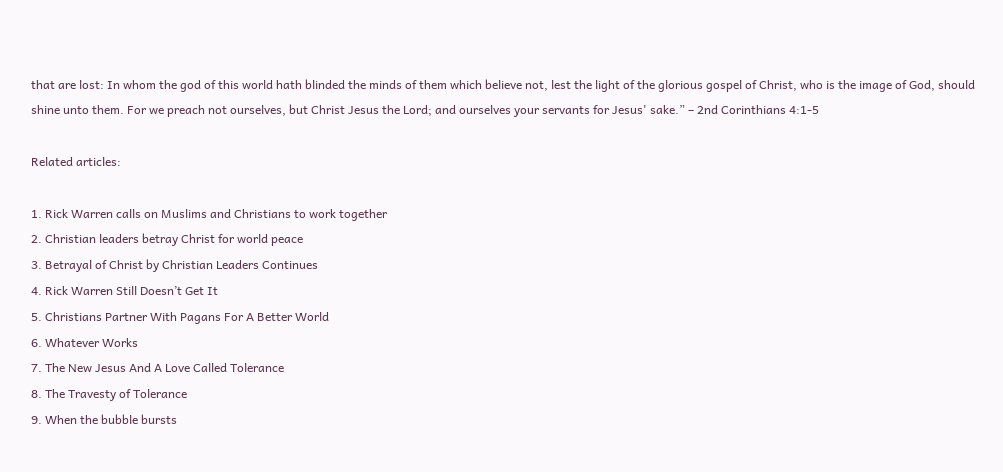that are lost: In whom the god of this world hath blinded the minds of them which believe not, lest the light of the glorious gospel of Christ, who is the image of God, should shine unto them. For we preach not ourselves, but Christ Jesus the Lord; and ourselves your servants for Jesus' sake.” – 2nd Corinthians 4:1-5

Related articles:

1. Rick Warren calls on Muslims and Christians to work together
2. Christian leaders betray Christ for world peace
3. Betrayal of Christ by Christian Leaders Continues
4. Rick Warren Still Doesn’t Get It
5. Christians Partner With Pagans For A Better World
6. Whatever Works
7. The New Jesus And A Love Called Tolerance
8. The Travesty of Tolerance
9. When the bubble bursts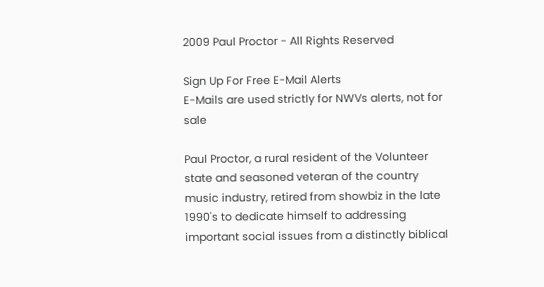2009 Paul Proctor - All Rights Reserved

Sign Up For Free E-Mail Alerts
E-Mails are used strictly for NWVs alerts, not for sale

Paul Proctor, a rural resident of the Volunteer state and seasoned veteran of the country music industry, retired from showbiz in the late 1990's to dedicate himself to addressing important social issues from a distinctly biblical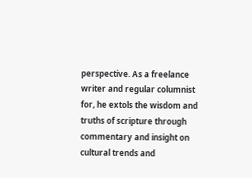perspective. As a freelance writer and regular columnist for, he extols the wisdom and truths of scripture through commentary and insight on cultural trends and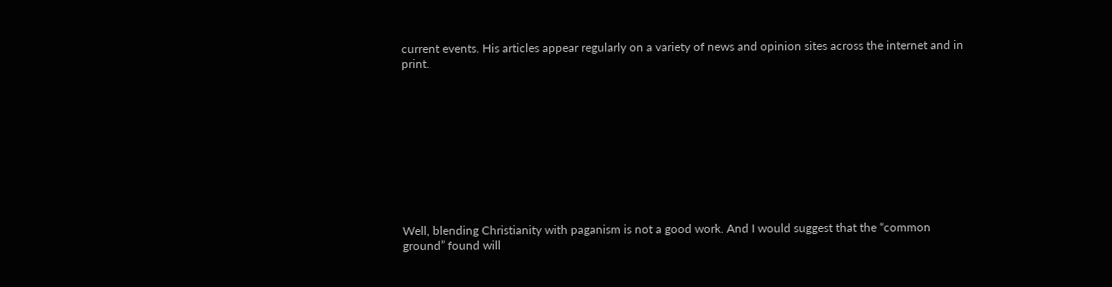current events. His articles appear regularly on a variety of news and opinion sites across the internet and in print.










Well, blending Christianity with paganism is not a good work. And I would suggest that the “common ground” found will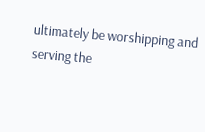ultimately be worshipping and serving the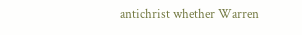antichrist whether Warren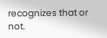recognizes that or not.